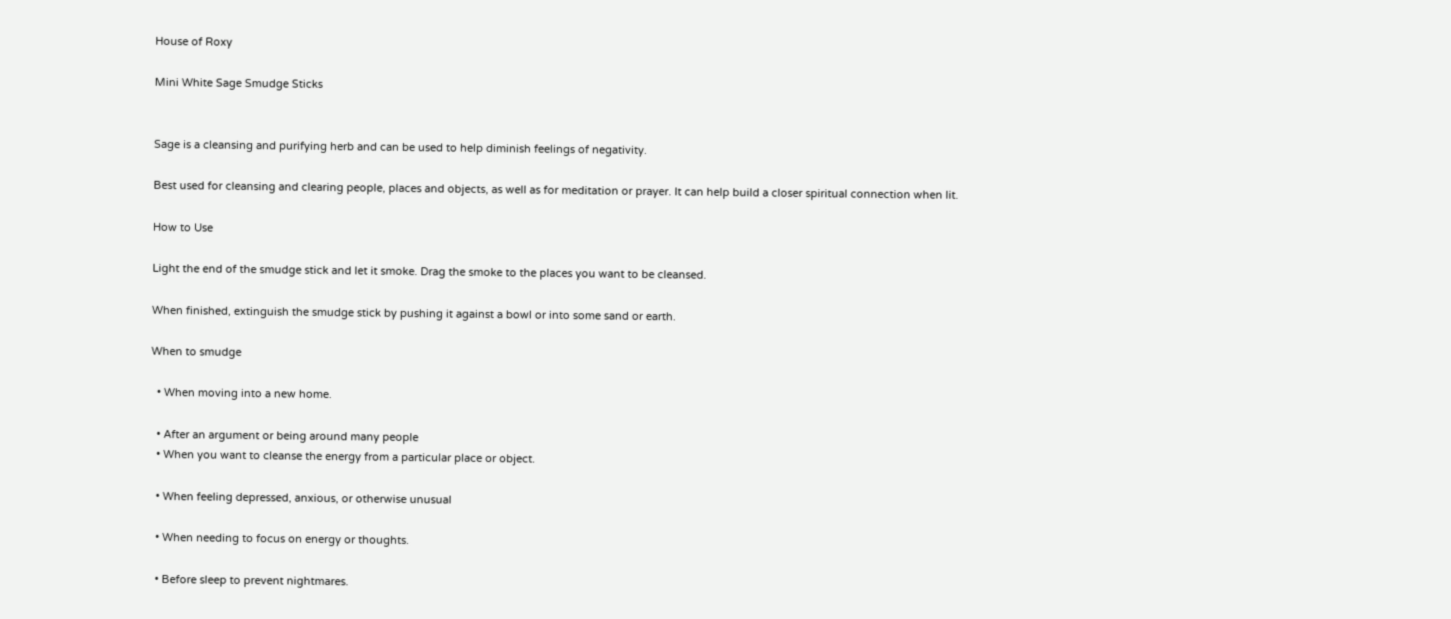House of Roxy

Mini White Sage Smudge Sticks


Sage is a cleansing and purifying herb and can be used to help diminish feelings of negativity.

Best used for cleansing and clearing people, places and objects, as well as for meditation or prayer. It can help build a closer spiritual connection when lit.

How to Use

Light the end of the smudge stick and let it smoke. Drag the smoke to the places you want to be cleansed.

When finished, extinguish the smudge stick by pushing it against a bowl or into some sand or earth.

When to smudge

  • When moving into a new home.

  • After an argument or being around many people
  • When you want to cleanse the energy from a particular place or object.

  • When feeling depressed, anxious, or otherwise unusual

  • When needing to focus on energy or thoughts.

  • Before sleep to prevent nightmares.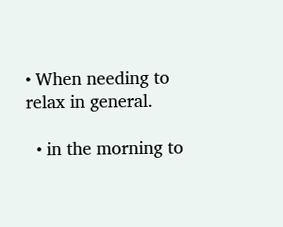• When needing to relax in general.

  • in the morning to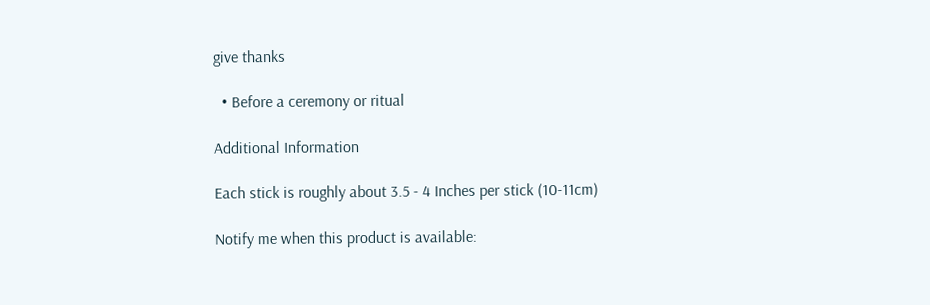give thanks

  • Before a ceremony or ritual

Additional Information

Each stick is roughly about 3.5 - 4 Inches per stick (10-11cm)

Notify me when this product is available: